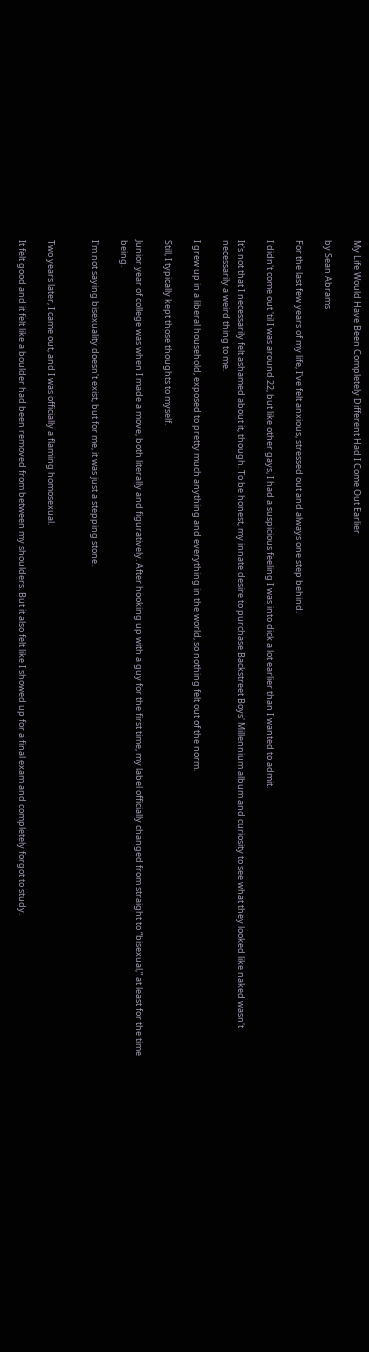My Life Would Have Been Completely Different Had I Come Out Earlier

by Sean Abrams

For the last few years of my life, I've felt anxious, stressed out and always one step behind.

I didn't come out 'til I was around 22, but like other gays, I had a suspicious feeling I was into dick a lot earlier than I wanted to admit.

It's not that I necessarily felt ashamed about it, though. To be honest, my innate desire to purchase Backstreet Boys' Millennium album and curiosity to see what they looked like naked wasn't necessarily a weird thing to me.

I grew up in a liberal household, exposed to pretty much anything and everything in the world, so nothing felt out of the norm.

Still, I typically kept those thoughts to myself.

Junior year of college was when I made a move, both literally and figuratively. After hooking up with a guy for the first time, my label officially changed from straight to “bisexual,” at least for the time being.

I'm not saying bisexuality doesn't exist, but for me, it was just a stepping stone.


Two years later, I came out, and I was officially a flaming homosexual.

It felt good and it felt like a boulder had been removed from between my shoulders. But it also felt like I showed up for a final exam and completely forgot to study.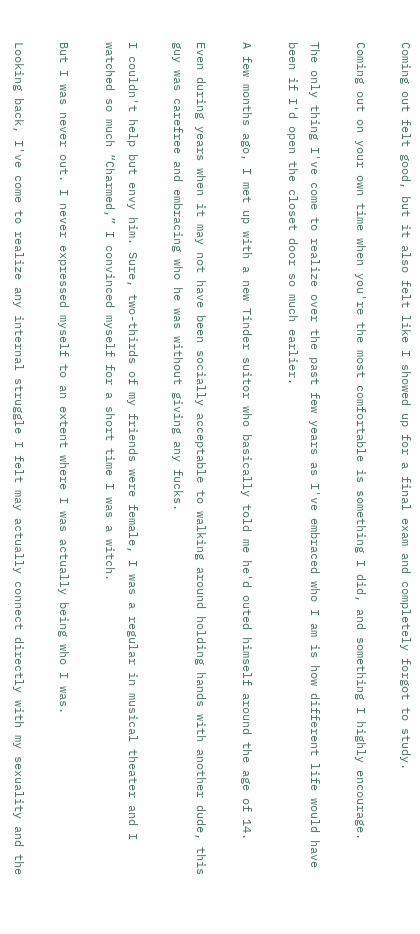Coming out felt good, but it also felt like I showed up for a final exam and completely forgot to study.

Coming out on your own time when you're the most comfortable is something I did, and something I highly encourage.

The only thing I've come to realize over the past few years as I've embraced who I am is how different life would have been if I'd open the closet door so much earlier.

A few months ago, I met up with a new Tinder suitor who basically told me he'd outed himself around the age of 14.

Even during years when it may not have been socially acceptable to walking around holding hands with another dude, this guy was carefree and embracing who he was without giving any fucks.

I couldn't help but envy him. Sure, two-thirds of my friends were female, I was a regular in musical theater and I watched so much “Charmed,” I convinced myself for a short time I was a witch.

But I was never out. I never expressed myself to an extent where I was actually being who I was.

Looking back, I've come to realize any internal struggle I felt may actually connect directly with my sexuality and the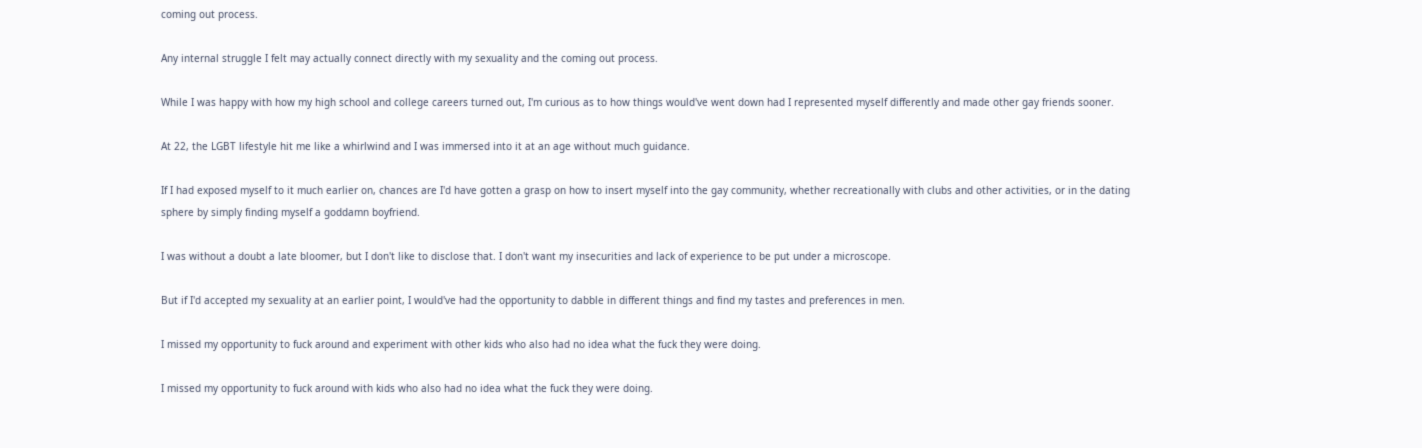coming out process.

Any internal struggle I felt may actually connect directly with my sexuality and the coming out process.

While I was happy with how my high school and college careers turned out, I'm curious as to how things would've went down had I represented myself differently and made other gay friends sooner.

At 22, the LGBT lifestyle hit me like a whirlwind and I was immersed into it at an age without much guidance.

If I had exposed myself to it much earlier on, chances are I'd have gotten a grasp on how to insert myself into the gay community, whether recreationally with clubs and other activities, or in the dating sphere by simply finding myself a goddamn boyfriend.

I was without a doubt a late bloomer, but I don't like to disclose that. I don't want my insecurities and lack of experience to be put under a microscope.

But if I'd accepted my sexuality at an earlier point, I would've had the opportunity to dabble in different things and find my tastes and preferences in men.

I missed my opportunity to fuck around and experiment with other kids who also had no idea what the fuck they were doing.

I missed my opportunity to fuck around with kids who also had no idea what the fuck they were doing.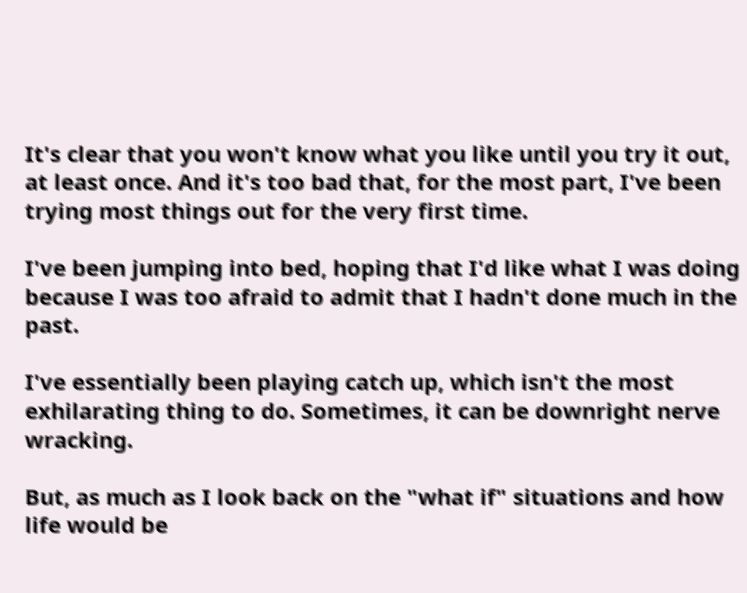It's clear that you won't know what you like until you try it out, at least once. And it's too bad that, for the most part, I've been trying most things out for the very first time.

I've been jumping into bed, hoping that I'd like what I was doing because I was too afraid to admit that I hadn't done much in the past.

I've essentially been playing catch up, which isn't the most exhilarating thing to do. Sometimes, it can be downright nerve wracking.

But, as much as I look back on the "what if" situations and how life would be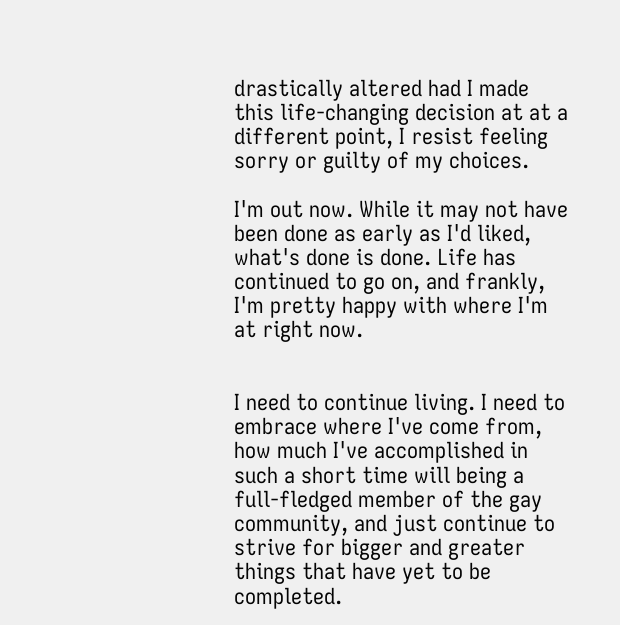drastically altered had I made this life-changing decision at at a different point, I resist feeling sorry or guilty of my choices.

I'm out now. While it may not have been done as early as I'd liked, what's done is done. Life has continued to go on, and frankly, I'm pretty happy with where I'm at right now.


I need to continue living. I need to embrace where I've come from, how much I've accomplished in such a short time will being a full-fledged member of the gay community, and just continue to strive for bigger and greater things that have yet to be completed.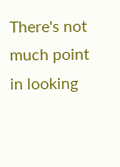There's not much point in looking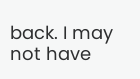back. I may not have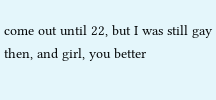come out until 22, but I was still gay then, and girl, you better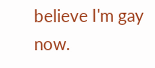believe I'm gay now.